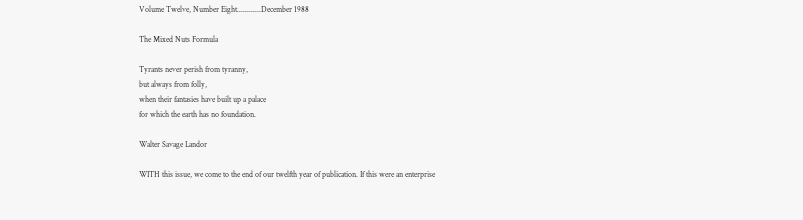Volume Twelve, Number Eight............December 1988

The Mixed Nuts Formula

Tyrants never perish from tyranny,
but always from folly,
when their fantasies have built up a palace
for which the earth has no foundation.

Walter Savage Landor

WITH this issue, we come to the end of our twelfth year of publication. If this were an enterprise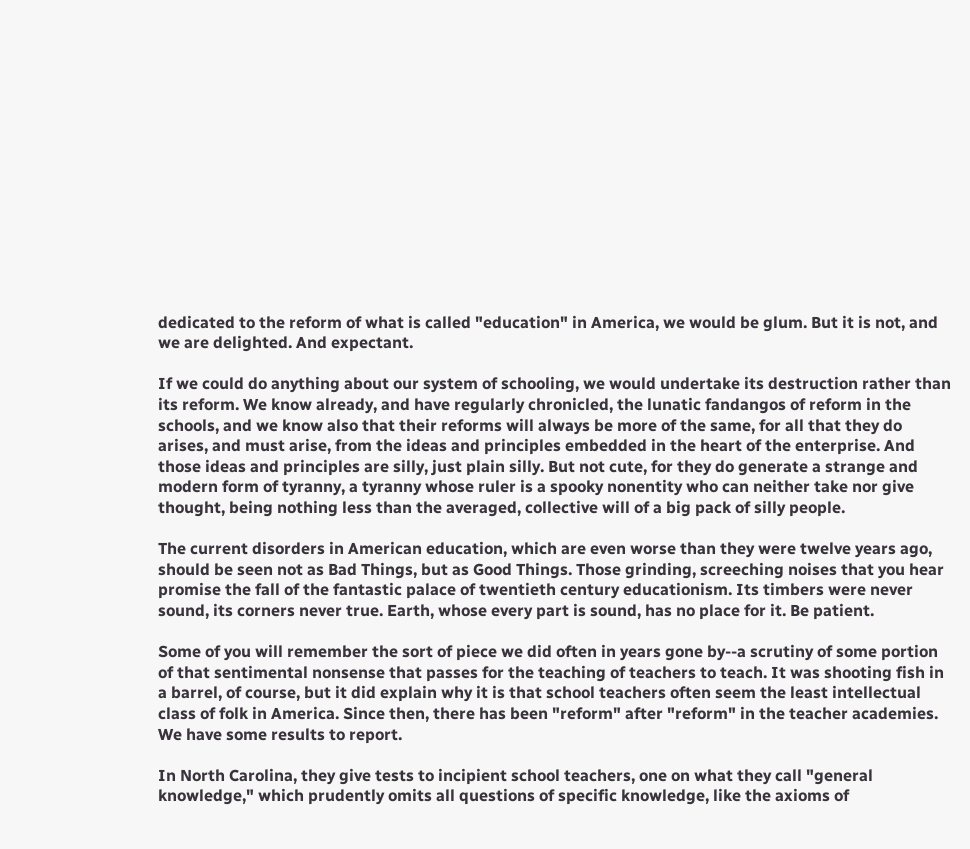dedicated to the reform of what is called "education" in America, we would be glum. But it is not, and we are delighted. And expectant.

If we could do anything about our system of schooling, we would undertake its destruction rather than its reform. We know already, and have regularly chronicled, the lunatic fandangos of reform in the schools, and we know also that their reforms will always be more of the same, for all that they do arises, and must arise, from the ideas and principles embedded in the heart of the enterprise. And those ideas and principles are silly, just plain silly. But not cute, for they do generate a strange and modern form of tyranny, a tyranny whose ruler is a spooky nonentity who can neither take nor give thought, being nothing less than the averaged, collective will of a big pack of silly people.

The current disorders in American education, which are even worse than they were twelve years ago, should be seen not as Bad Things, but as Good Things. Those grinding, screeching noises that you hear promise the fall of the fantastic palace of twentieth century educationism. Its timbers were never sound, its corners never true. Earth, whose every part is sound, has no place for it. Be patient.

Some of you will remember the sort of piece we did often in years gone by--a scrutiny of some portion of that sentimental nonsense that passes for the teaching of teachers to teach. It was shooting fish in a barrel, of course, but it did explain why it is that school teachers often seem the least intellectual class of folk in America. Since then, there has been "reform" after "reform" in the teacher academies. We have some results to report.

In North Carolina, they give tests to incipient school teachers, one on what they call "general knowledge," which prudently omits all questions of specific knowledge, like the axioms of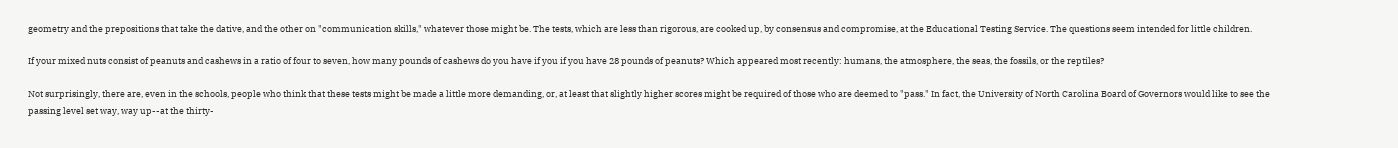geometry and the prepositions that take the dative, and the other on "communication skills," whatever those might be. The tests, which are less than rigorous, are cooked up, by consensus and compromise, at the Educational Testing Service. The questions seem intended for little children.

If your mixed nuts consist of peanuts and cashews in a ratio of four to seven, how many pounds of cashews do you have if you if you have 28 pounds of peanuts? Which appeared most recently: humans, the atmosphere, the seas, the fossils, or the reptiles?

Not surprisingly, there are, even in the schools, people who think that these tests might be made a little more demanding, or, at least that slightly higher scores might be required of those who are deemed to "pass." In fact, the University of North Carolina Board of Governors would like to see the passing level set way, way up--at the thirty-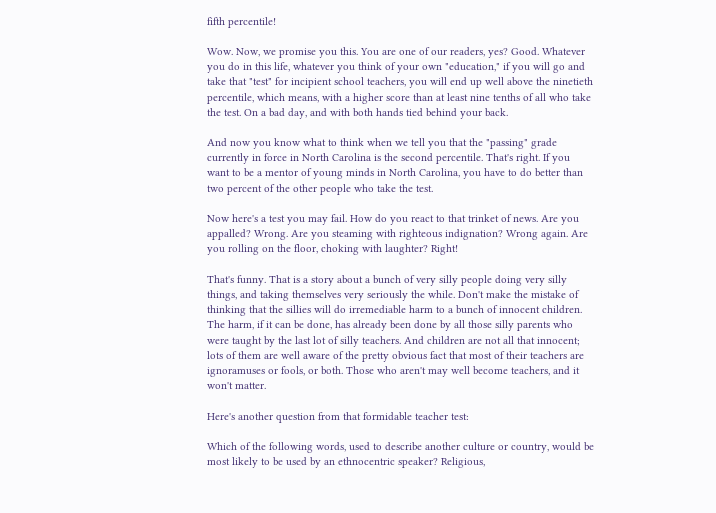fifth percentile!

Wow. Now, we promise you this. You are one of our readers, yes? Good. Whatever you do in this life, whatever you think of your own "education," if you will go and take that "test" for incipient school teachers, you will end up well above the ninetieth percentile, which means, with a higher score than at least nine tenths of all who take the test. On a bad day, and with both hands tied behind your back.

And now you know what to think when we tell you that the "passing" grade currently in force in North Carolina is the second percentile. That's right. If you want to be a mentor of young minds in North Carolina, you have to do better than two percent of the other people who take the test.

Now here's a test you may fail. How do you react to that trinket of news. Are you appalled? Wrong. Are you steaming with righteous indignation? Wrong again. Are you rolling on the floor, choking with laughter? Right!

That's funny. That is a story about a bunch of very silly people doing very silly things, and taking themselves very seriously the while. Don't make the mistake of thinking that the sillies will do irremediable harm to a bunch of innocent children. The harm, if it can be done, has already been done by all those silly parents who were taught by the last lot of silly teachers. And children are not all that innocent; lots of them are well aware of the pretty obvious fact that most of their teachers are ignoramuses or fools, or both. Those who aren't may well become teachers, and it won't matter.

Here's another question from that formidable teacher test:

Which of the following words, used to describe another culture or country, would be most likely to be used by an ethnocentric speaker? Religious,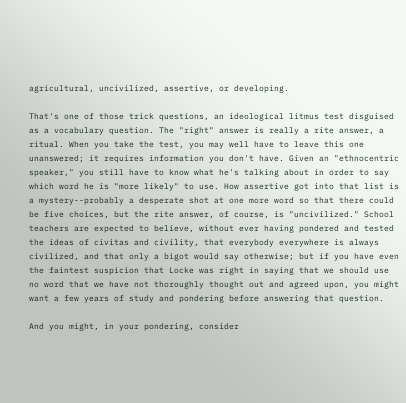agricultural, uncivilized, assertive, or developing.

That's one of those trick questions, an ideological litmus test disguised as a vocabulary question. The "right" answer is really a rite answer, a ritual. When you take the test, you may well have to leave this one unanswered; it requires information you don't have. Given an "ethnocentric speaker," you still have to know what he's talking about in order to say which word he is "more likely" to use. How assertive got into that list is a mystery--probably a desperate shot at one more word so that there could be five choices, but the rite answer, of course, is "uncivilized." School teachers are expected to believe, without ever having pondered and tested the ideas of civitas and civility, that everybody everywhere is always civilized, and that only a bigot would say otherwise; but if you have even the faintest suspicion that Locke was right in saying that we should use no word that we have not thoroughly thought out and agreed upon, you might want a few years of study and pondering before answering that question.

And you might, in your pondering, consider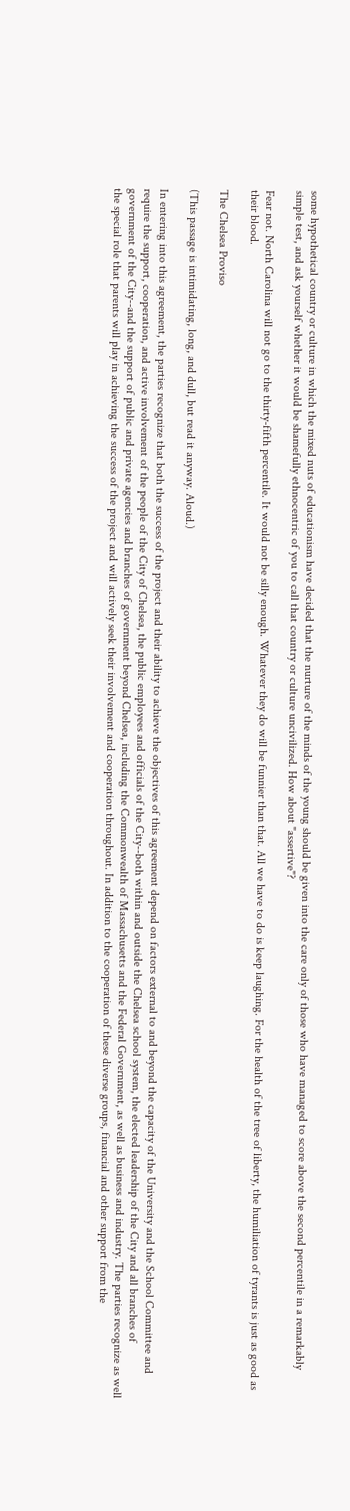some hypothetical country or culture in which the mixed nuts of educationism have decided that the nurture of the minds of the young should be given into the care only of those who have managed to score above the second percentile in a remarkably simple test, and ask yourself whether it would be shamefully ethnocentric of you to call that country or culture uncivilized. How about "assertive"?

Fear not. North Carolina will not go to the thirty-fifth percentile. It would not be silly enough. Whatever they do will be funnier than that. All we have to do is keep laughing. For the health of the tree of liberty, the humiliation of tyrants is just as good as their blood.

The Chelsea Proviso

(This passage is intimidating, long, and dull, but read it anyway. Aloud.)

In entering into this agreement, the parties recognize that both the success of the project and their ability to achieve the objectives of this agreement depend on factors external to and beyond the capacity of the University and the School Committee and require the support, cooperation, and active involvement of the people of the City of Chelsea, the public employees and officials of the City--both within and outside the Chelsea school system, the elected leadership of the City and all branches of government of the City--and the support of public and private agencies and branches of government beyond Chelsea, including the Commonwealth of Massachusetts and the Federal Government, as well as business and industry. The parties recognize as well the special role that parents will play in achieving the success of the project and will actively seek their involvement and cooperation throughout. In addition to the cooperation of these diverse groups, financial and other support from the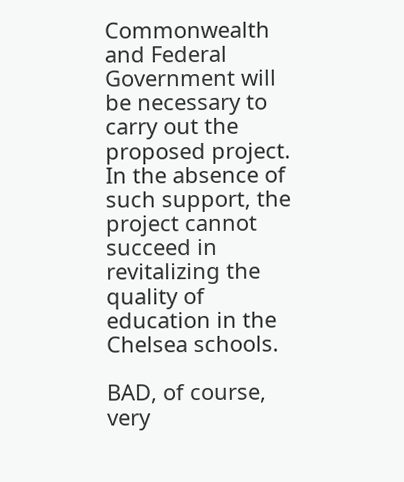Commonwealth and Federal Government will be necessary to carry out the proposed project. In the absence of such support, the project cannot succeed in revitalizing the quality of education in the Chelsea schools.

BAD, of course, very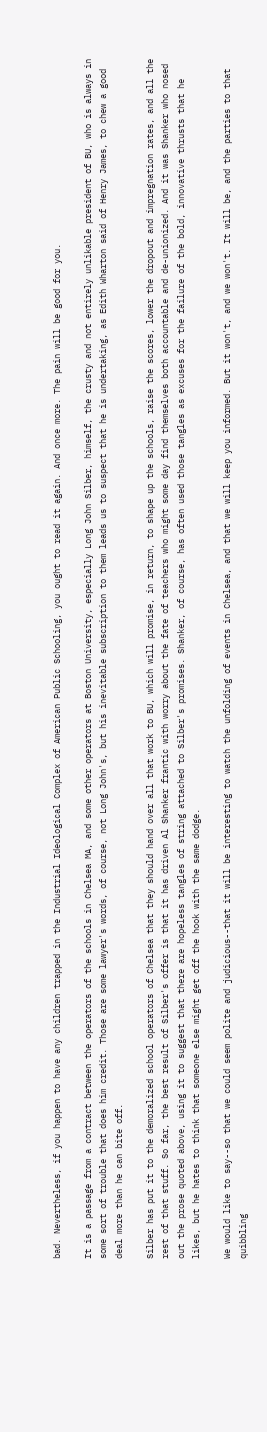bad. Nevertheless, if you happen to have any children trapped in the Industrial Ideological Complex of American Public Schooling, you ought to read it again. And once more. The pain will be good for you.

It is a passage from a contract between the operators of the schools in Chelsea MA, and some other operators at Boston University, especially Long John Silber, himself, the crusty and not entirely unlikable president of BU, who is always in some sort of trouble that does him credit. Those are some lawyer's words, of course, not Long John's, but his inevitable subscription to them leads us to suspect that he is undertaking, as Edith Wharton said of Henry James, to chew a good deal more than he can bite off.

Silber has put it to the demoralized school operators of Chelsea that they should hand over all that work to BU, which will promise, in return, to shape up the schools, raise the scores, lower the dropout and impregnation rates, and all the rest of that stuff. So far, the best result of Silber's offer is that it has driven Al Shanker frantic with worry about the fate of teachers who might some day find themselves both accountable and de-unionized. And it was Shanker who nosed out the prose quoted above, using it to suggest that there are hopeless tangles of string attached to Silber's promises. Shanker, of course, has often used those tangles as excuses for the failure of the bold, innovative thrusts that he likes, but he hates to think that someone else might get off the hook with the same dodge.

We would like to say--so that we could seem polite and judicious--that it will be interesting to watch the unfolding of events in Chelsea, and that we will keep you informed. But it won't, and we won't. It will be, and the parties to that quibbling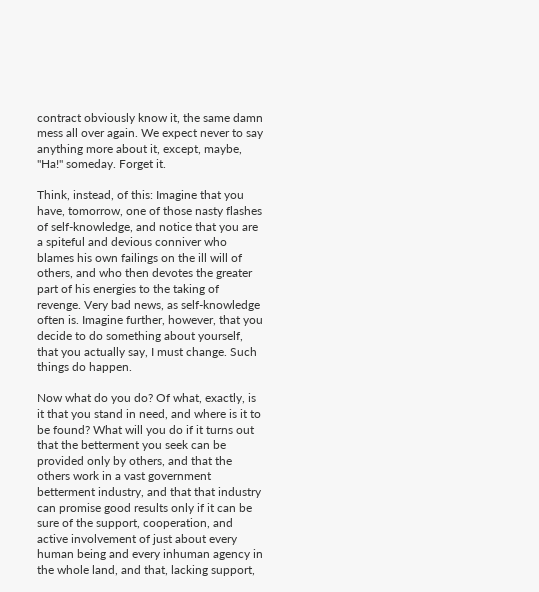contract obviously know it, the same damn mess all over again. We expect never to say anything more about it, except, maybe, "Ha!" someday. Forget it.

Think, instead, of this: Imagine that you have, tomorrow, one of those nasty flashes of self-knowledge, and notice that you are a spiteful and devious conniver who blames his own failings on the ill will of others, and who then devotes the greater part of his energies to the taking of revenge. Very bad news, as self-knowledge often is. Imagine further, however, that you decide to do something about yourself, that you actually say, I must change. Such things do happen.

Now what do you do? Of what, exactly, is it that you stand in need, and where is it to be found? What will you do if it turns out that the betterment you seek can be provided only by others, and that the others work in a vast government betterment industry, and that that industry can promise good results only if it can be sure of the support, cooperation, and active involvement of just about every human being and every inhuman agency in the whole land, and that, lacking support,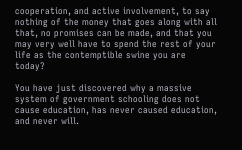cooperation, and active involvement, to say nothing of the money that goes along with all that, no promises can be made, and that you may very well have to spend the rest of your life as the contemptible swine you are today?

You have just discovered why a massive system of government schooling does not cause education, has never caused education, and never will.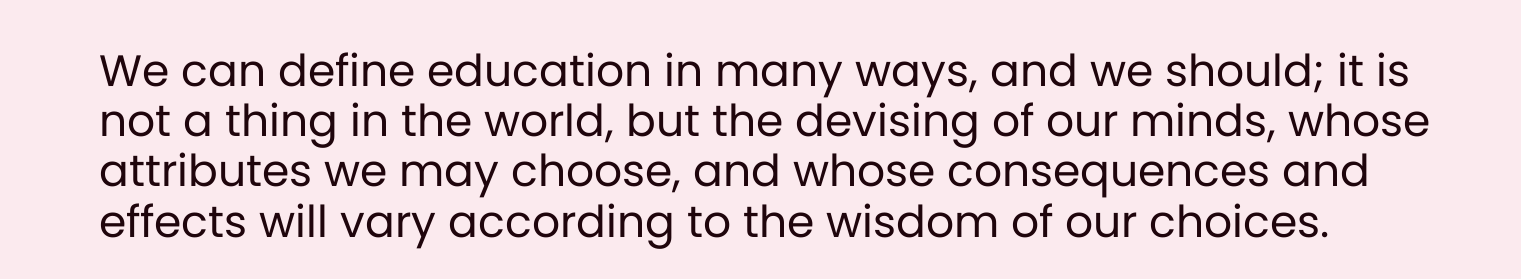We can define education in many ways, and we should; it is not a thing in the world, but the devising of our minds, whose attributes we may choose, and whose consequences and effects will vary according to the wisdom of our choices.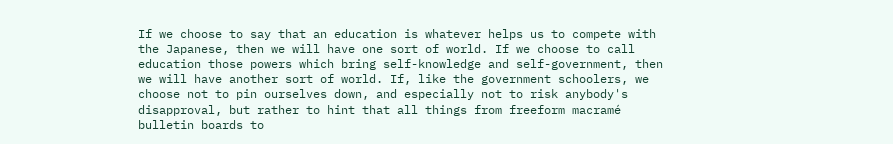If we choose to say that an education is whatever helps us to compete with the Japanese, then we will have one sort of world. If we choose to call education those powers which bring self-knowledge and self-government, then we will have another sort of world. If, like the government schoolers, we choose not to pin ourselves down, and especially not to risk anybody's disapproval, but rather to hint that all things from freeform macramé bulletin boards to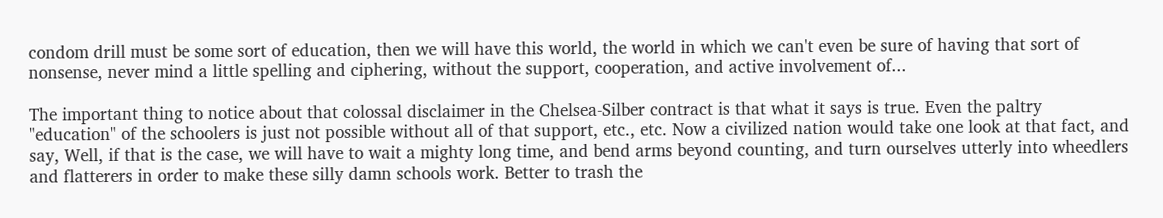condom drill must be some sort of education, then we will have this world, the world in which we can't even be sure of having that sort of nonsense, never mind a little spelling and ciphering, without the support, cooperation, and active involvement of...

The important thing to notice about that colossal disclaimer in the Chelsea-Silber contract is that what it says is true. Even the paltry "education" of the schoolers is just not possible without all of that support, etc., etc. Now a civilized nation would take one look at that fact, and say, Well, if that is the case, we will have to wait a mighty long time, and bend arms beyond counting, and turn ourselves utterly into wheedlers and flatterers in order to make these silly damn schools work. Better to trash the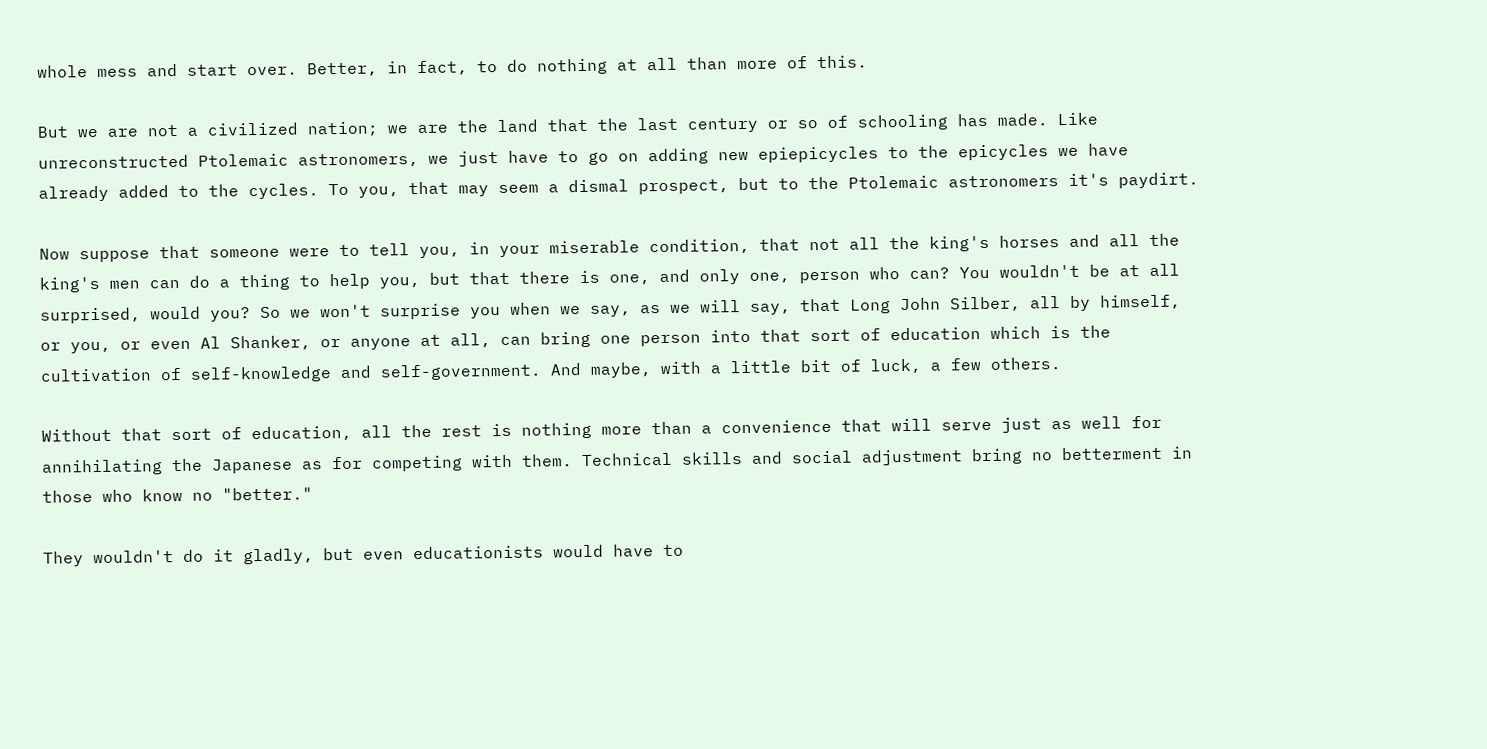whole mess and start over. Better, in fact, to do nothing at all than more of this.

But we are not a civilized nation; we are the land that the last century or so of schooling has made. Like unreconstructed Ptolemaic astronomers, we just have to go on adding new epiepicycles to the epicycles we have already added to the cycles. To you, that may seem a dismal prospect, but to the Ptolemaic astronomers it's paydirt.

Now suppose that someone were to tell you, in your miserable condition, that not all the king's horses and all the king's men can do a thing to help you, but that there is one, and only one, person who can? You wouldn't be at all surprised, would you? So we won't surprise you when we say, as we will say, that Long John Silber, all by himself, or you, or even Al Shanker, or anyone at all, can bring one person into that sort of education which is the cultivation of self-knowledge and self-government. And maybe, with a little bit of luck, a few others.

Without that sort of education, all the rest is nothing more than a convenience that will serve just as well for annihilating the Japanese as for competing with them. Technical skills and social adjustment bring no betterment in those who know no "better."

They wouldn't do it gladly, but even educationists would have to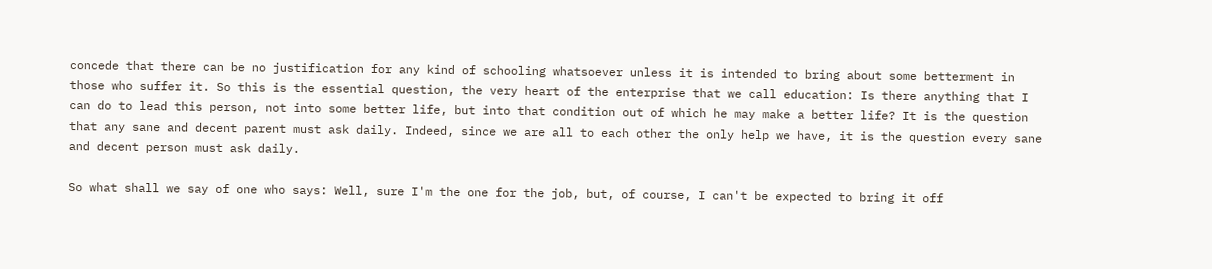concede that there can be no justification for any kind of schooling whatsoever unless it is intended to bring about some betterment in those who suffer it. So this is the essential question, the very heart of the enterprise that we call education: Is there anything that I can do to lead this person, not into some better life, but into that condition out of which he may make a better life? It is the question that any sane and decent parent must ask daily. Indeed, since we are all to each other the only help we have, it is the question every sane and decent person must ask daily.

So what shall we say of one who says: Well, sure I'm the one for the job, but, of course, I can't be expected to bring it off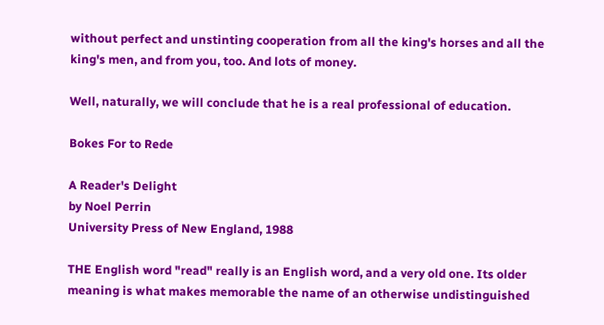without perfect and unstinting cooperation from all the king's horses and all the king's men, and from you, too. And lots of money.

Well, naturally, we will conclude that he is a real professional of education.

Bokes For to Rede

A Reader's Delight
by Noel Perrin
University Press of New England, 1988

THE English word "read" really is an English word, and a very old one. Its older meaning is what makes memorable the name of an otherwise undistinguished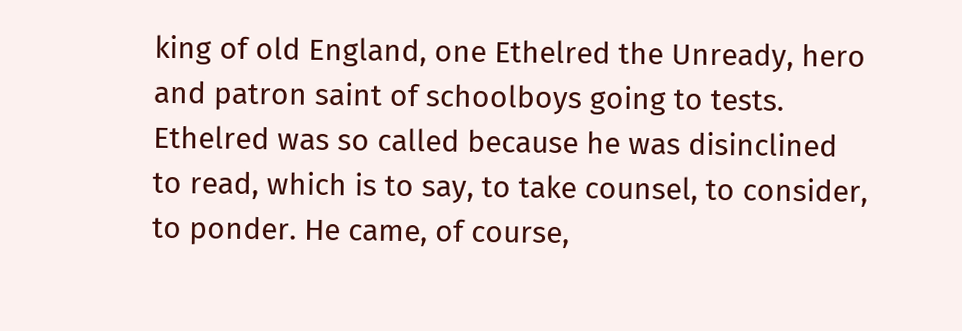king of old England, one Ethelred the Unready, hero and patron saint of schoolboys going to tests. Ethelred was so called because he was disinclined to read, which is to say, to take counsel, to consider, to ponder. He came, of course,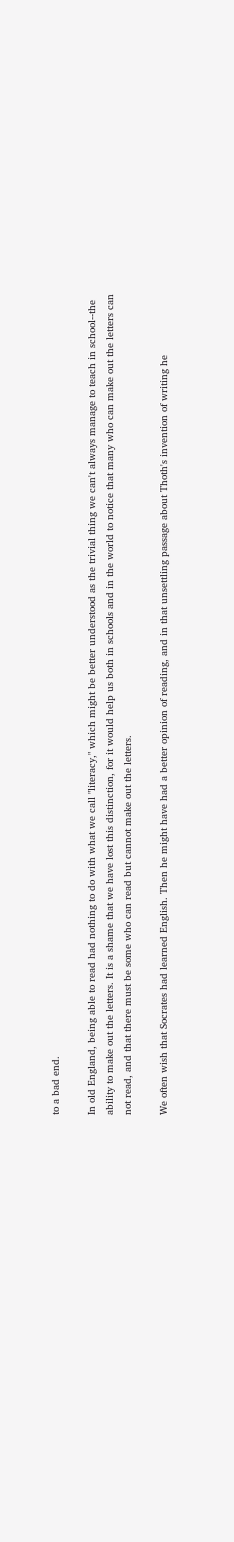to a bad end.

In old England, being able to read had nothing to do with what we call "literacy," which might be better understood as the trivial thing we can't always manage to teach in school--the ability to make out the letters. It is a shame that we have lost this distinction, for it would help us both in schools and in the world to notice that many who can make out the letters can not read, and that there must be some who can read but cannot make out the letters.

We often wish that Socrates had learned English. Then he might have had a better opinion of reading, and in that unsettling passage about Thoth's invention of writing he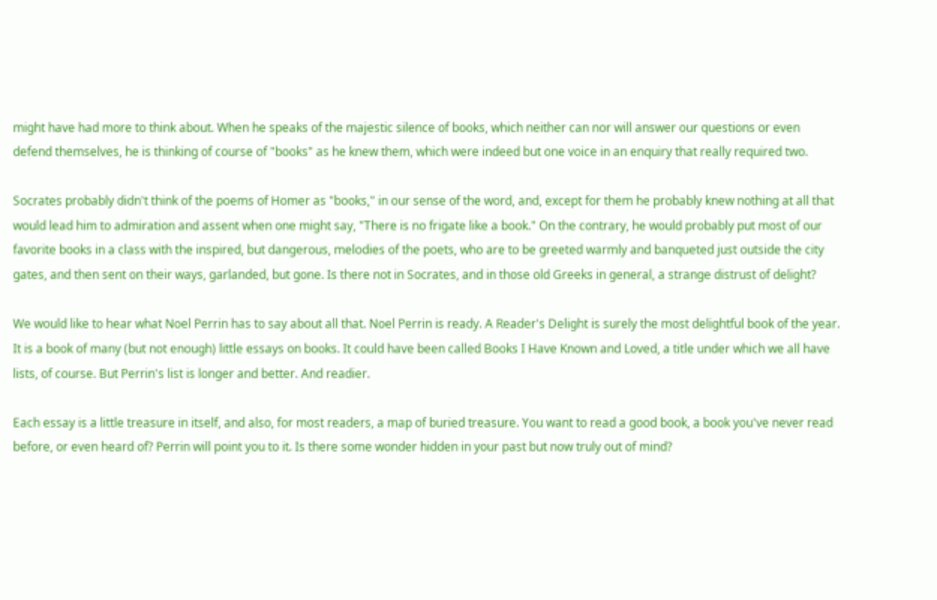might have had more to think about. When he speaks of the majestic silence of books, which neither can nor will answer our questions or even defend themselves, he is thinking of course of "books" as he knew them, which were indeed but one voice in an enquiry that really required two.

Socrates probably didn't think of the poems of Homer as "books," in our sense of the word, and, except for them he probably knew nothing at all that would lead him to admiration and assent when one might say, "There is no frigate like a book." On the contrary, he would probably put most of our favorite books in a class with the inspired, but dangerous, melodies of the poets, who are to be greeted warmly and banqueted just outside the city gates, and then sent on their ways, garlanded, but gone. Is there not in Socrates, and in those old Greeks in general, a strange distrust of delight?

We would like to hear what Noel Perrin has to say about all that. Noel Perrin is ready. A Reader's Delight is surely the most delightful book of the year. It is a book of many (but not enough) little essays on books. It could have been called Books I Have Known and Loved, a title under which we all have lists, of course. But Perrin's list is longer and better. And readier.

Each essay is a little treasure in itself, and also, for most readers, a map of buried treasure. You want to read a good book, a book you've never read before, or even heard of? Perrin will point you to it. Is there some wonder hidden in your past but now truly out of mind?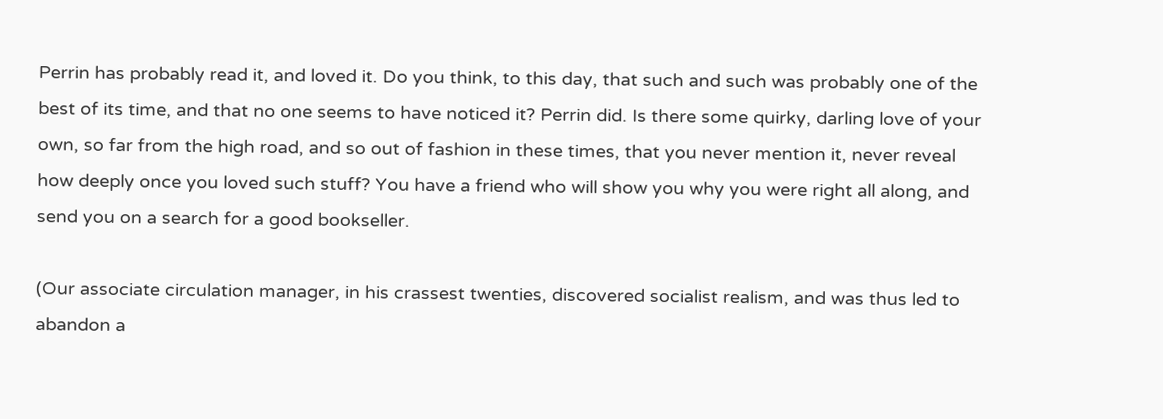Perrin has probably read it, and loved it. Do you think, to this day, that such and such was probably one of the best of its time, and that no one seems to have noticed it? Perrin did. Is there some quirky, darling love of your own, so far from the high road, and so out of fashion in these times, that you never mention it, never reveal how deeply once you loved such stuff? You have a friend who will show you why you were right all along, and send you on a search for a good bookseller.

(Our associate circulation manager, in his crassest twenties, discovered socialist realism, and was thus led to abandon a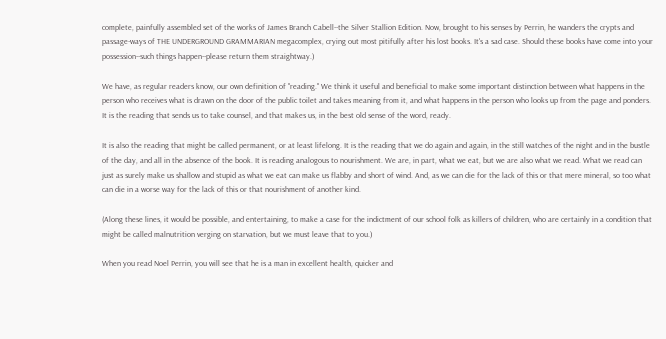complete, painfully assembled set of the works of James Branch Cabell--the Silver Stallion Edition. Now, brought to his senses by Perrin, he wanders the crypts and passage-ways of THE UNDERGROUND GRAMMARIAN megacomplex, crying out most pitifully after his lost books. It's a sad case. Should these books have come into your possession--such things happen--please return them straightway.)

We have, as regular readers know, our own definition of "reading." We think it useful and beneficial to make some important distinction between what happens in the person who receives what is drawn on the door of the public toilet and takes meaning from it, and what happens in the person who looks up from the page and ponders. It is the reading that sends us to take counsel, and that makes us, in the best old sense of the word, ready.

It is also the reading that might be called permanent, or at least lifelong. It is the reading that we do again and again, in the still watches of the night and in the bustle of the day, and all in the absence of the book. It is reading analogous to nourishment. We are, in part, what we eat, but we are also what we read. What we read can just as surely make us shallow and stupid as what we eat can make us flabby and short of wind. And, as we can die for the lack of this or that mere mineral, so too what can die in a worse way for the lack of this or that nourishment of another kind.

(Along these lines, it would be possible, and entertaining, to make a case for the indictment of our school folk as killers of children, who are certainly in a condition that might be called malnutrition verging on starvation, but we must leave that to you.)

When you read Noel Perrin, you will see that he is a man in excellent health, quicker and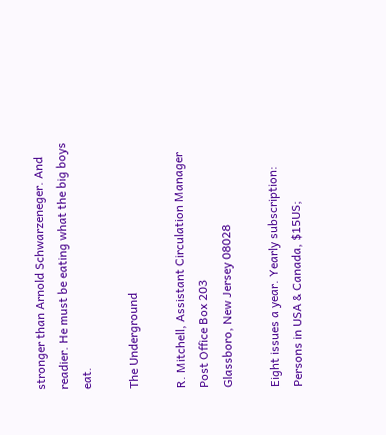stronger than Arnold Schwarzeneger. And readier. He must be eating what the big boys eat.

The Underground

R. Mitchell, Assistant Circulation Manager
Post Office Box 203
Glassboro, New Jersey 08028

Eight issues a year. Yearly subscription: Persons in USA & Canada, $15US;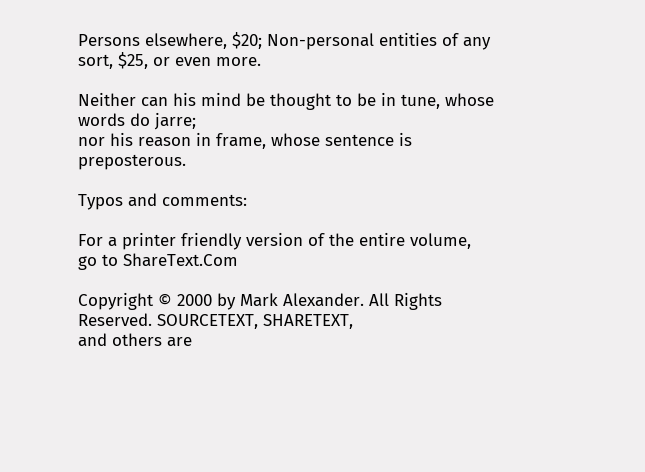Persons elsewhere, $20; Non-personal entities of any sort, $25, or even more.

Neither can his mind be thought to be in tune, whose words do jarre;
nor his reason in frame, whose sentence is preposterous.

Typos and comments:

For a printer friendly version of the entire volume, go to ShareText.Com

Copyright © 2000 by Mark Alexander. All Rights Reserved. SOURCETEXT, SHARETEXT,
and others are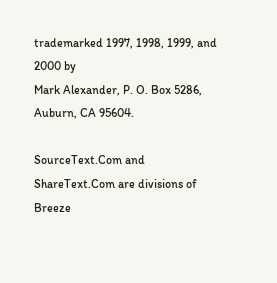trademarked 1997, 1998, 1999, and 2000 by
Mark Alexander, P. O. Box 5286, Auburn, CA 95604.

SourceText.Com and ShareText.Com are divisions of
Breeze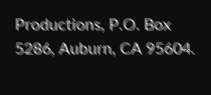Productions, P.O. Box 5286, Auburn, CA 95604.